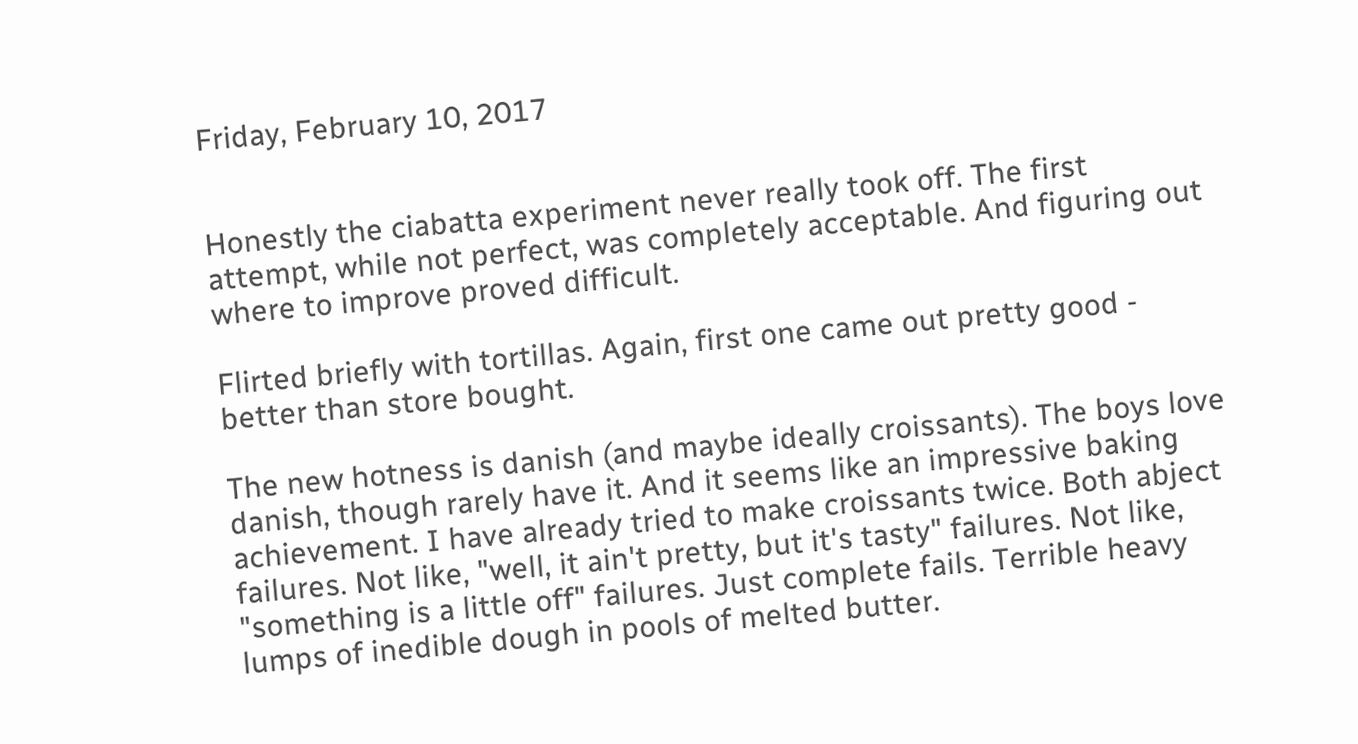Friday, February 10, 2017


Honestly the ciabatta experiment never really took off. The first attempt, while not perfect, was completely acceptable. And figuring out where to improve proved difficult.

Flirted briefly with tortillas. Again, first one came out pretty good - better than store bought.

The new hotness is danish (and maybe ideally croissants). The boys love danish, though rarely have it. And it seems like an impressive baking achievement. I have already tried to make croissants twice. Both abject failures. Not like, "well, it ain't pretty, but it's tasty" failures. Not like, "something is a little off" failures. Just complete fails. Terrible heavy lumps of inedible dough in pools of melted butter.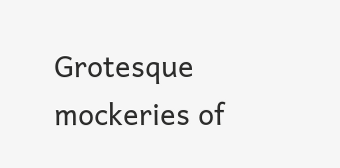Grotesque mockeries of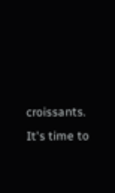croissants. It's time to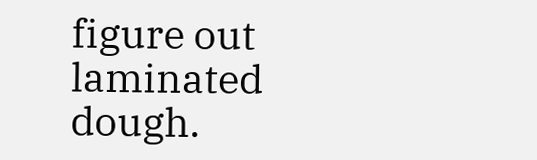figure out laminated dough.